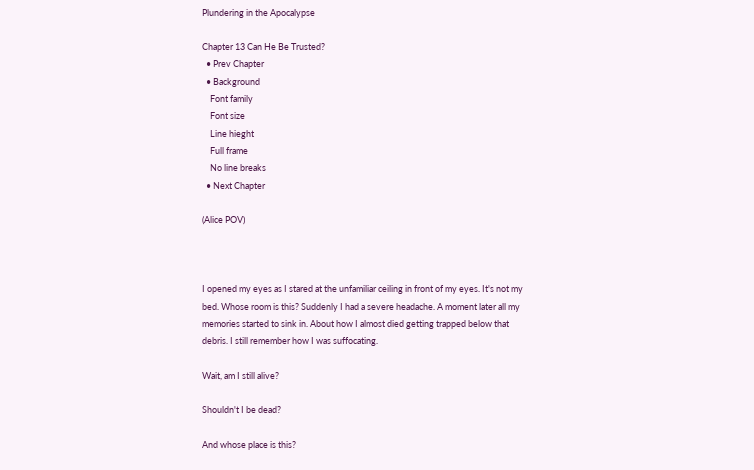Plundering in the Apocalypse

Chapter 13 Can He Be Trusted?
  • Prev Chapter
  • Background
    Font family
    Font size
    Line hieght
    Full frame
    No line breaks
  • Next Chapter

(Alice POV)



I opened my eyes as I stared at the unfamiliar ceiling in front of my eyes. It's not my bed. Whose room is this? Suddenly I had a severe headache. A moment later all my memories started to sink in. About how I almost died getting trapped below that debris. I still remember how I was suffocating.

Wait, am I still alive?

Shouldn't I be dead?

And whose place is this?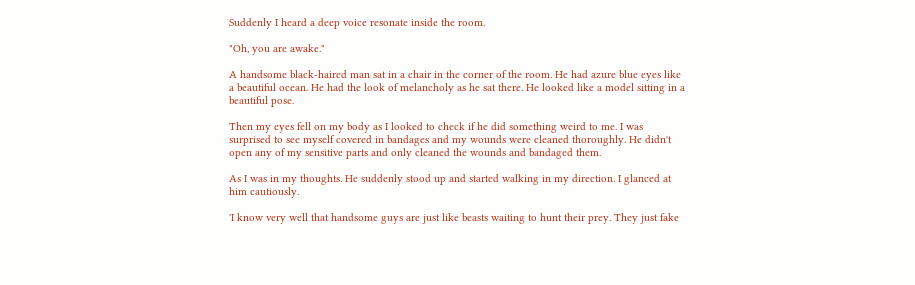Suddenly I heard a deep voice resonate inside the room.

"Oh, you are awake."

A handsome black-haired man sat in a chair in the corner of the room. He had azure blue eyes like a beautiful ocean. He had the look of melancholy as he sat there. He looked like a model sitting in a beautiful pose.

Then my eyes fell on my body as I looked to check if he did something weird to me. I was surprised to see myself covered in bandages and my wounds were cleaned thoroughly. He didn't open any of my sensitive parts and only cleaned the wounds and bandaged them.

As I was in my thoughts. He suddenly stood up and started walking in my direction. I glanced at him cautiously.

'I know very well that handsome guys are just like beasts waiting to hunt their prey. They just fake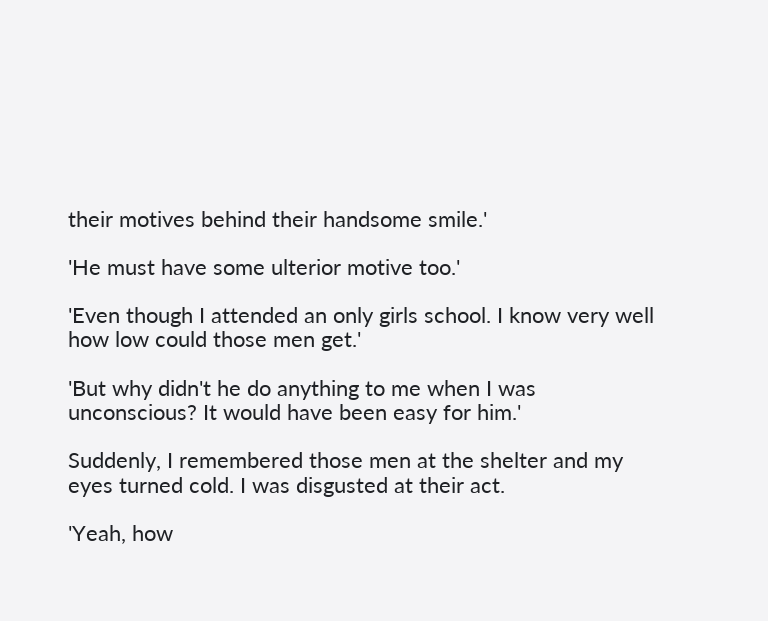their motives behind their handsome smile.'

'He must have some ulterior motive too.'

'Even though I attended an only girls school. I know very well how low could those men get.'

'But why didn't he do anything to me when I was unconscious? It would have been easy for him.'

Suddenly, I remembered those men at the shelter and my eyes turned cold. I was disgusted at their act.

'Yeah, how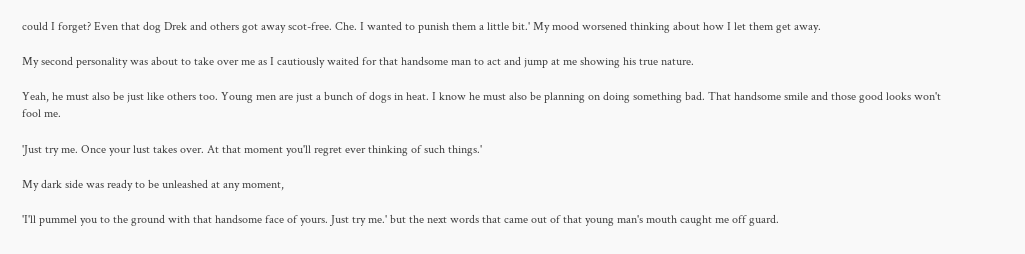could I forget? Even that dog Drek and others got away scot-free. Che. I wanted to punish them a little bit.' My mood worsened thinking about how I let them get away.

My second personality was about to take over me as I cautiously waited for that handsome man to act and jump at me showing his true nature.

Yeah, he must also be just like others too. Young men are just a bunch of dogs in heat. I know he must also be planning on doing something bad. That handsome smile and those good looks won't fool me.

'Just try me. Once your lust takes over. At that moment you'll regret ever thinking of such things.'

My dark side was ready to be unleashed at any moment,

'I'll pummel you to the ground with that handsome face of yours. Just try me.' but the next words that came out of that young man's mouth caught me off guard.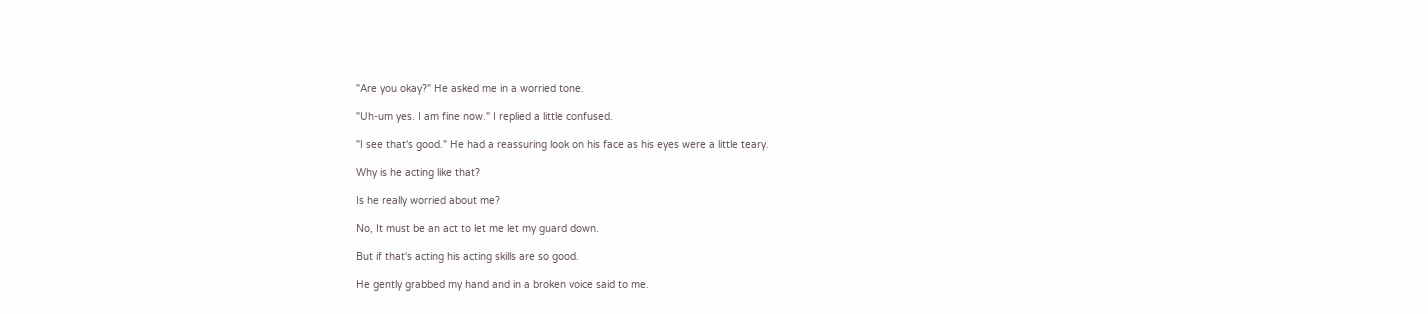"Are you okay?" He asked me in a worried tone.

"Uh-um yes. I am fine now." I replied a little confused.

"I see that's good." He had a reassuring look on his face as his eyes were a little teary.

Why is he acting like that?

Is he really worried about me?

No, It must be an act to let me let my guard down.

But if that's acting his acting skills are so good.

He gently grabbed my hand and in a broken voice said to me.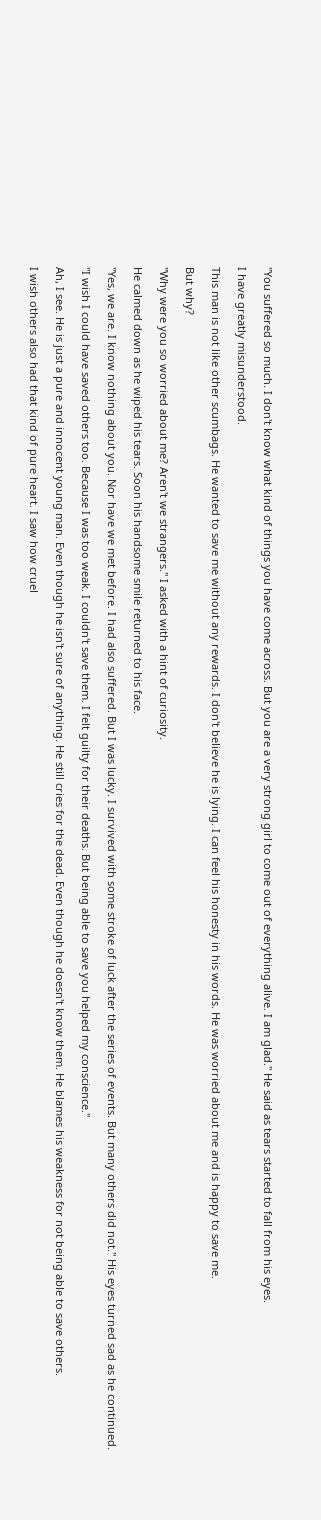"You suffered so much. I don't know what kind of things you have come across. But you are a very strong girl to come out of everything alive. I am glad." He said as tears started to fall from his eyes.

I have greatly misunderstood.

This man is not like other scumbags. He wanted to save me without any rewards. I don't believe he is lying. I can feel his honesty in his words. He was worried about me and is happy to save me.

But why?

"Why were you so worried about me? Aren't we strangers." I asked with a hint of curiosity.

He calmed down as he wiped his tears. Soon his handsome smile returned to his face.

"Yes, we are. I know nothing about you. Nor have we met before. I had also suffered. But I was lucky. I survived with some stroke of luck after the series of events. But many others did not." His eyes turned sad as he continued.

"I wish I could have saved others too. Because I was too weak. I couldn't save them. I felt guilty for their deaths. But being able to save you helped my conscience."

Ah, I see. He is just a pure and innocent young man. Even though he isn't sure of anything. He still cries for the dead. Even though he doesn't know them. He blames his weakness for not being able to save others.

I wish others also had that kind of pure heart. I saw how cruel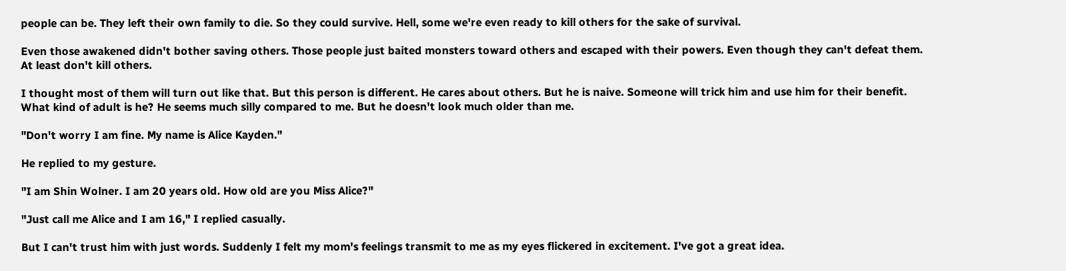people can be. They left their own family to die. So they could survive. Hell, some we're even ready to kill others for the sake of survival.

Even those awakened didn't bother saving others. Those people just baited monsters toward others and escaped with their powers. Even though they can't defeat them. At least don't kill others.

I thought most of them will turn out like that. But this person is different. He cares about others. But he is naive. Someone will trick him and use him for their benefit. What kind of adult is he? He seems much silly compared to me. But he doesn't look much older than me.

"Don't worry I am fine. My name is Alice Kayden."

He replied to my gesture.

"I am Shin Wolner. I am 20 years old. How old are you Miss Alice?"

"Just call me Alice and I am 16," I replied casually.

But I can't trust him with just words. Suddenly I felt my mom's feelings transmit to me as my eyes flickered in excitement. I've got a great idea.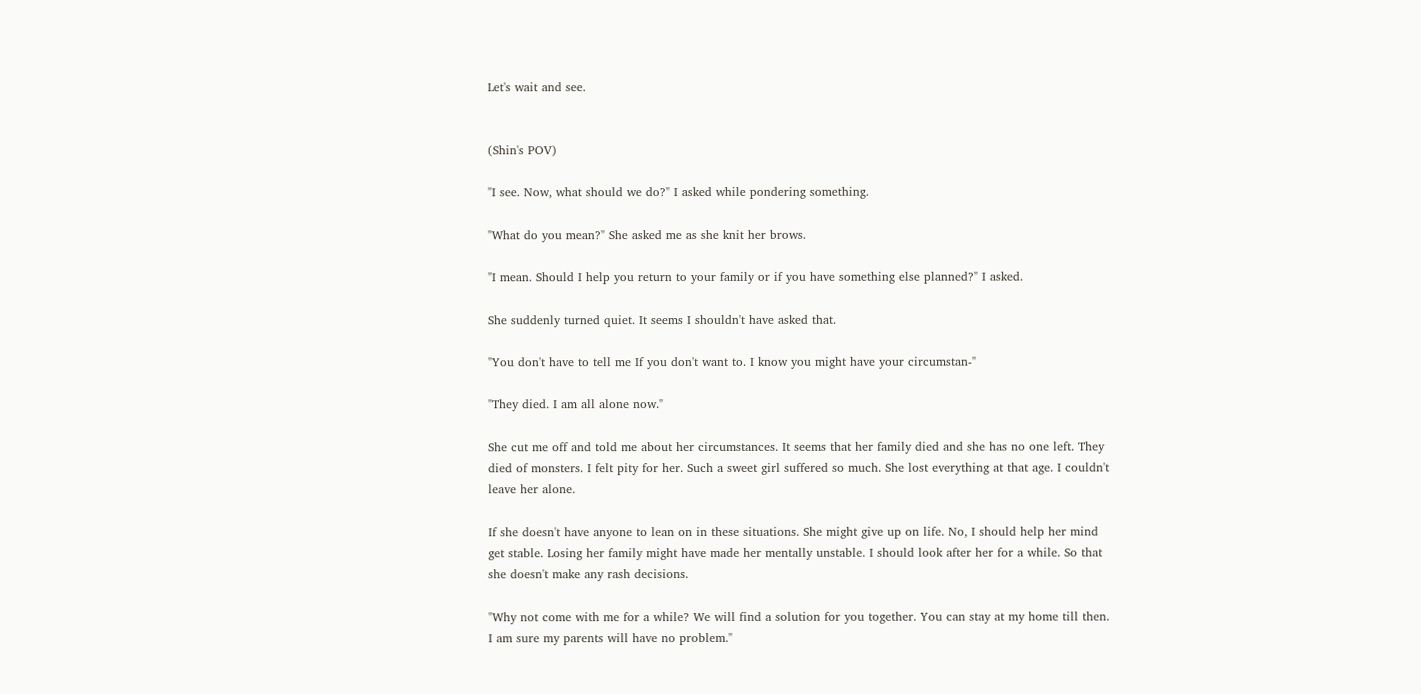Let's wait and see.


(Shin's POV)

"I see. Now, what should we do?" I asked while pondering something.

"What do you mean?" She asked me as she knit her brows.

"I mean. Should I help you return to your family or if you have something else planned?" I asked.

She suddenly turned quiet. It seems I shouldn't have asked that.

"You don't have to tell me If you don't want to. I know you might have your circumstan-"

"They died. I am all alone now."

She cut me off and told me about her circumstances. It seems that her family died and she has no one left. They died of monsters. I felt pity for her. Such a sweet girl suffered so much. She lost everything at that age. I couldn't leave her alone.

If she doesn't have anyone to lean on in these situations. She might give up on life. No, I should help her mind get stable. Losing her family might have made her mentally unstable. I should look after her for a while. So that she doesn't make any rash decisions.

"Why not come with me for a while? We will find a solution for you together. You can stay at my home till then. I am sure my parents will have no problem."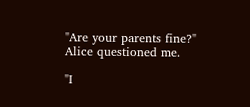"Are your parents fine?" Alice questioned me.

"I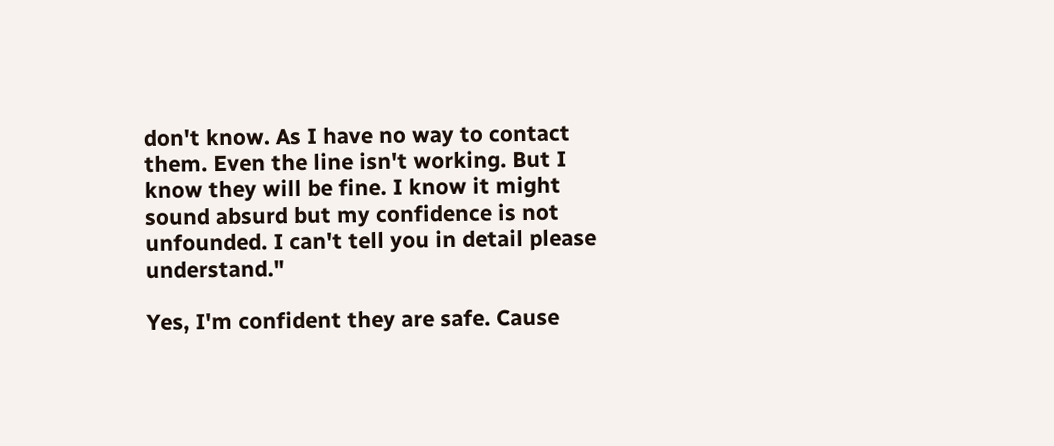don't know. As I have no way to contact them. Even the line isn't working. But I know they will be fine. I know it might sound absurd but my confidence is not unfounded. I can't tell you in detail please understand."

Yes, I'm confident they are safe. Cause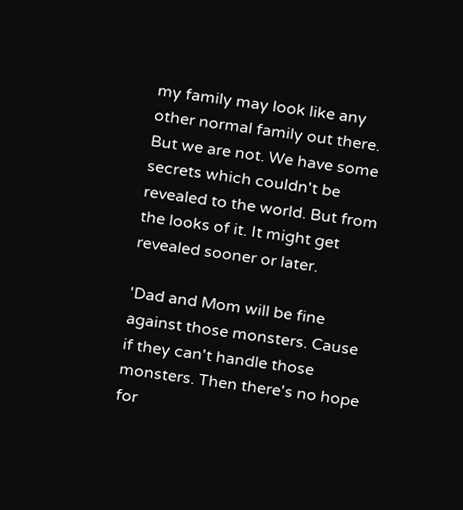my family may look like any other normal family out there. But we are not. We have some secrets which couldn't be revealed to the world. But from the looks of it. It might get revealed sooner or later.

'Dad and Mom will be fine against those monsters. Cause if they can't handle those monsters. Then there's no hope for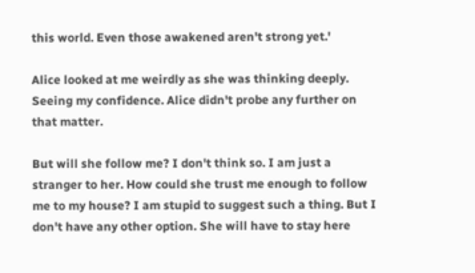this world. Even those awakened aren't strong yet.'

Alice looked at me weirdly as she was thinking deeply. Seeing my confidence. Alice didn't probe any further on that matter.

But will she follow me? I don't think so. I am just a stranger to her. How could she trust me enough to follow me to my house? I am stupid to suggest such a thing. But I don't have any other option. She will have to stay here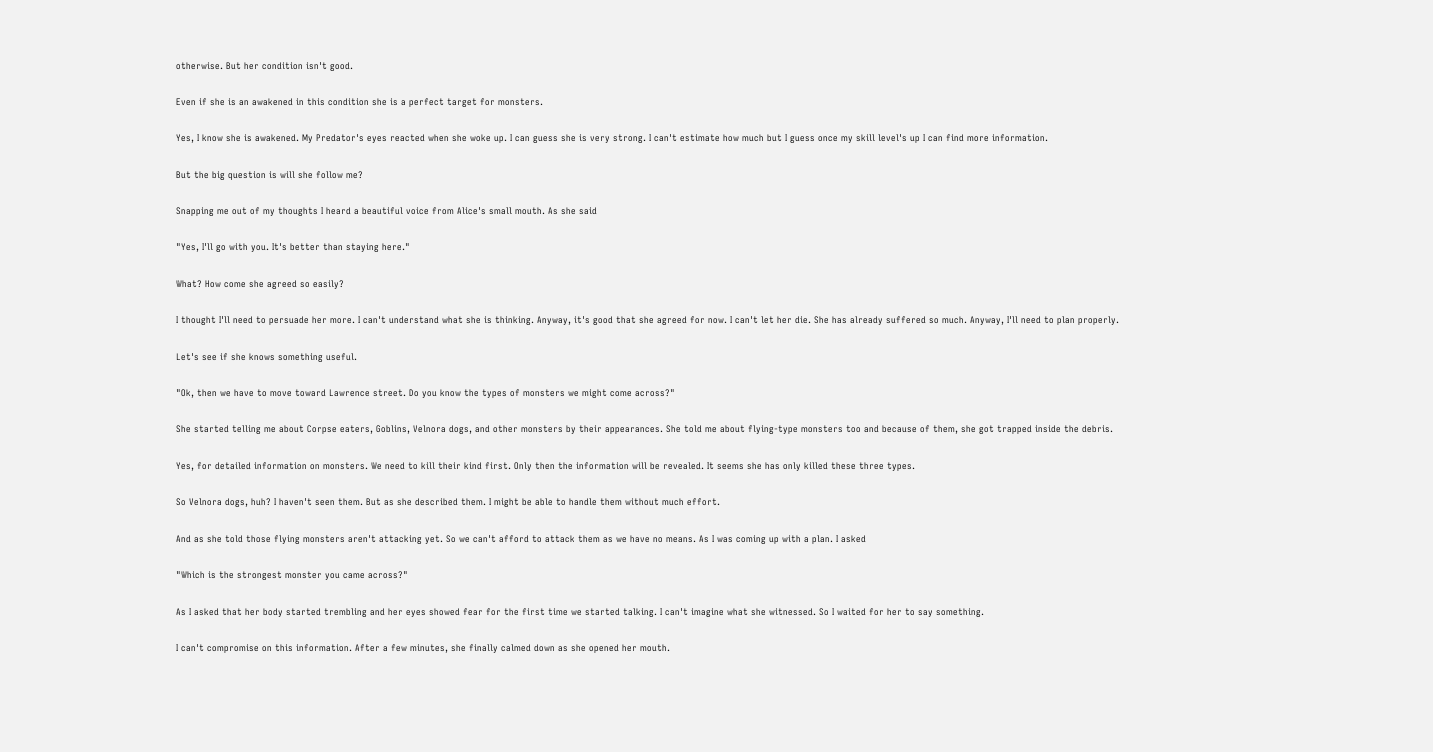otherwise. But her condition isn't good.

Even if she is an awakened in this condition she is a perfect target for monsters.

Yes, I know she is awakened. My Predator's eyes reacted when she woke up. I can guess she is very strong. I can't estimate how much but I guess once my skill level's up I can find more information.

But the big question is will she follow me?

Snapping me out of my thoughts I heard a beautiful voice from Alice's small mouth. As she said

"Yes, I'll go with you. It's better than staying here."

What? How come she agreed so easily?

I thought I'll need to persuade her more. I can't understand what she is thinking. Anyway, it's good that she agreed for now. I can't let her die. She has already suffered so much. Anyway, I'll need to plan properly.

Let's see if she knows something useful.

"Ok, then we have to move toward Lawrence street. Do you know the types of monsters we might come across?"

She started telling me about Corpse eaters, Goblins, Velnora dogs, and other monsters by their appearances. She told me about flying-type monsters too and because of them, she got trapped inside the debris.

Yes, for detailed information on monsters. We need to kill their kind first. Only then the information will be revealed. It seems she has only killed these three types.

So Velnora dogs, huh? I haven't seen them. But as she described them. I might be able to handle them without much effort.

And as she told those flying monsters aren't attacking yet. So we can't afford to attack them as we have no means. As I was coming up with a plan. I asked

"Which is the strongest monster you came across?"

As I asked that her body started trembling and her eyes showed fear for the first time we started talking. I can't imagine what she witnessed. So I waited for her to say something.

I can't compromise on this information. After a few minutes, she finally calmed down as she opened her mouth.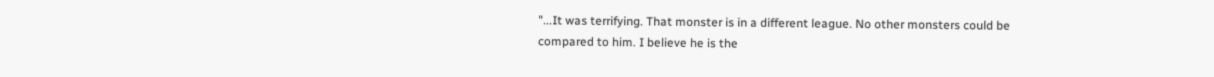"...It was terrifying. That monster is in a different league. No other monsters could be compared to him. I believe he is the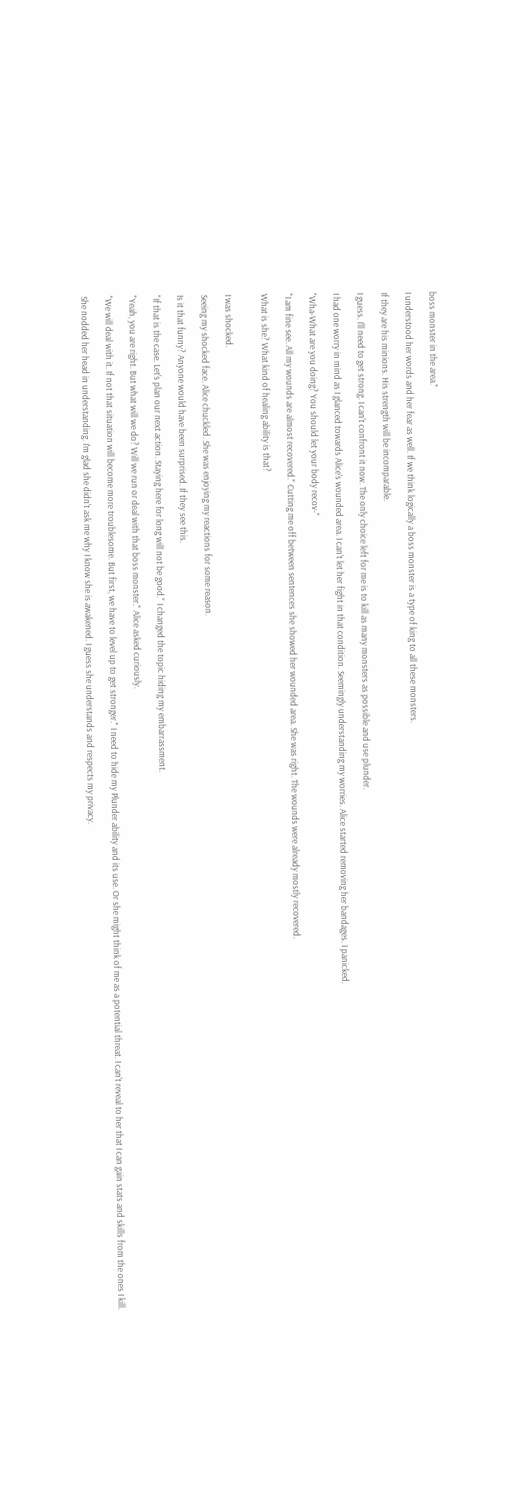boss monster in the area."

I understood her words and her fear as well. If we think logically a boss monster is a type of king to all these monsters.

If they are his minions. His strength will be incomparable.

I guess. I'll need to get strong. I can't confront it now. The only choice left for me is to kill as many monsters as possible and use plunder.

I had one worry in mind as I glanced towards Alice's wounded area. I can't let her fight in that condition. Seemingly understanding my worries. Alice started removing her bandages. I panicked.

"Wha-What are you doing? You should let your body recov-"

"I am fine see. All my wounds are almost recovered." Cutting me off between sentences she showed her wounded area. She was right. The wounds were already mostly recovered.

What is she? What kind of healing ability is that?


I was shocked.

Seeing my shocked face. Alice chuckled. She was enjoying my reactions for some reason.

Is it that funny? Anyone would have been surprised. If they see this.

"If that is the case. Let's plan our next action. Staying here for long will not be good." I changed the topic hiding my embarrassment.

"Yeah, you are right. But what will we do? Will we run or deal with that boss monster." Alice asked curiously.

"We will deal with it. If not that situation will become more troublesome. But first, we have to level up to get stronger." I need to hide my Plunder ability and its use. Or she might think of me as a potential threat. I can't reveal to her that I can gain stats and skills from the ones I kill.

She nodded her head in understanding. I'm glad she didn't ask me why I know she is awakened. I guess she understands and respects my privacy.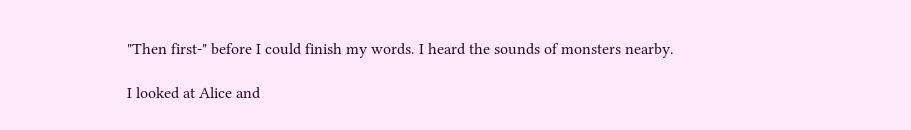"Then first-" before I could finish my words. I heard the sounds of monsters nearby.

I looked at Alice and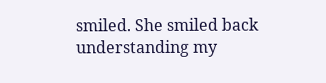smiled. She smiled back understanding my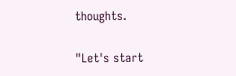thoughts.

"Let's start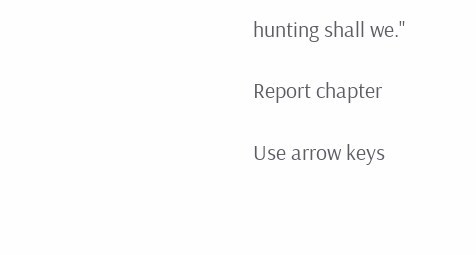hunting shall we."

Report chapter

Use arrow keys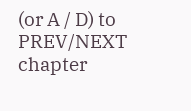(or A / D) to PREV/NEXT chapter